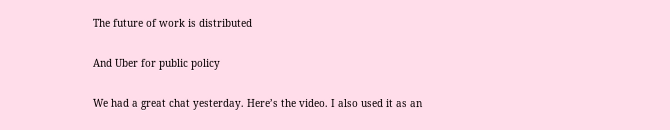The future of work is distributed

And Uber for public policy

We had a great chat yesterday. Here’s the video. I also used it as an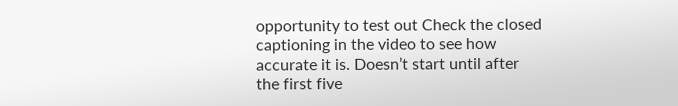opportunity to test out Check the closed captioning in the video to see how accurate it is. Doesn’t start until after the first five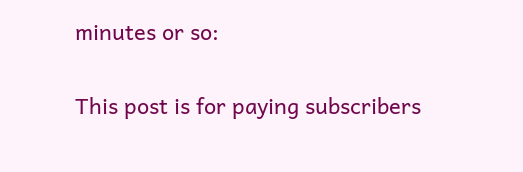minutes or so:

This post is for paying subscribers